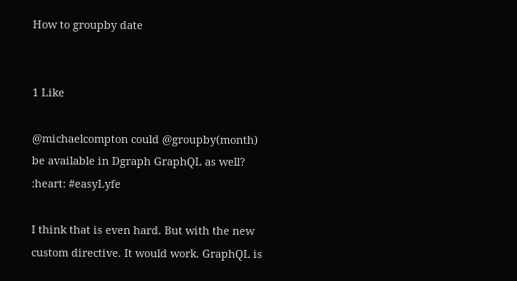How to groupby date


1 Like

@michaelcompton could @groupby(month) be available in Dgraph GraphQL as well? :heart: #easyLyfe

I think that is even hard. But with the new custom directive. It would work. GraphQL is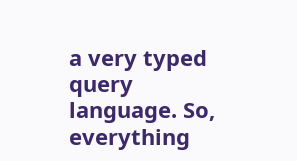a very typed query language. So, everything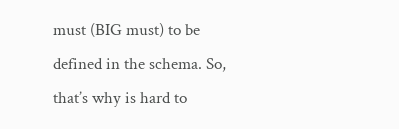must (BIG must) to be defined in the schema. So, that’s why is hard to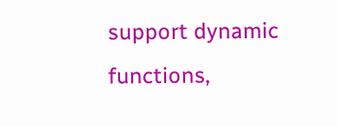support dynamic functions,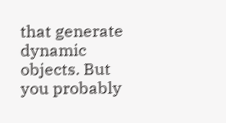that generate dynamic objects. But you probably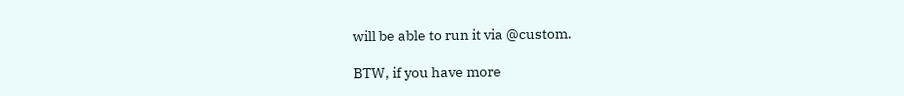will be able to run it via @custom.

BTW, if you have more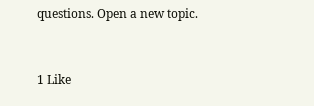questions. Open a new topic.


1 Like